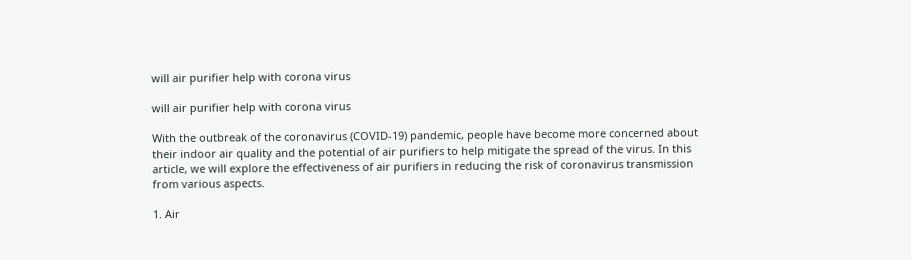will air purifier help with corona virus

will air purifier help with corona virus

With the outbreak of the coronavirus (COVID-19) pandemic, people have become more concerned about their indoor air quality and the potential of air purifiers to help mitigate the spread of the virus. In this article, we will explore the effectiveness of air purifiers in reducing the risk of coronavirus transmission from various aspects.

1. Air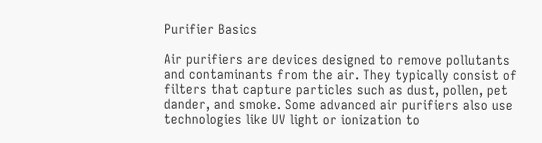Purifier Basics

Air purifiers are devices designed to remove pollutants and contaminants from the air. They typically consist of filters that capture particles such as dust, pollen, pet dander, and smoke. Some advanced air purifiers also use technologies like UV light or ionization to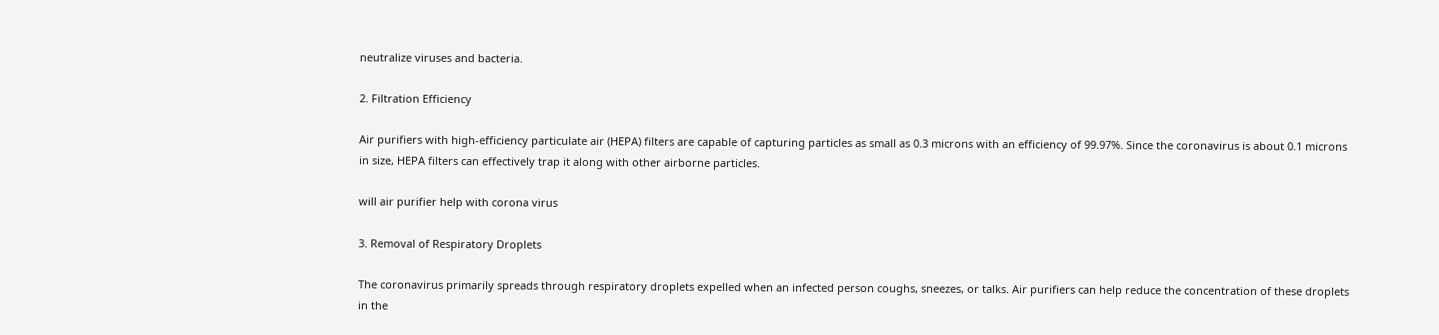neutralize viruses and bacteria.

2. Filtration Efficiency

Air purifiers with high-efficiency particulate air (HEPA) filters are capable of capturing particles as small as 0.3 microns with an efficiency of 99.97%. Since the coronavirus is about 0.1 microns in size, HEPA filters can effectively trap it along with other airborne particles.

will air purifier help with corona virus

3. Removal of Respiratory Droplets

The coronavirus primarily spreads through respiratory droplets expelled when an infected person coughs, sneezes, or talks. Air purifiers can help reduce the concentration of these droplets in the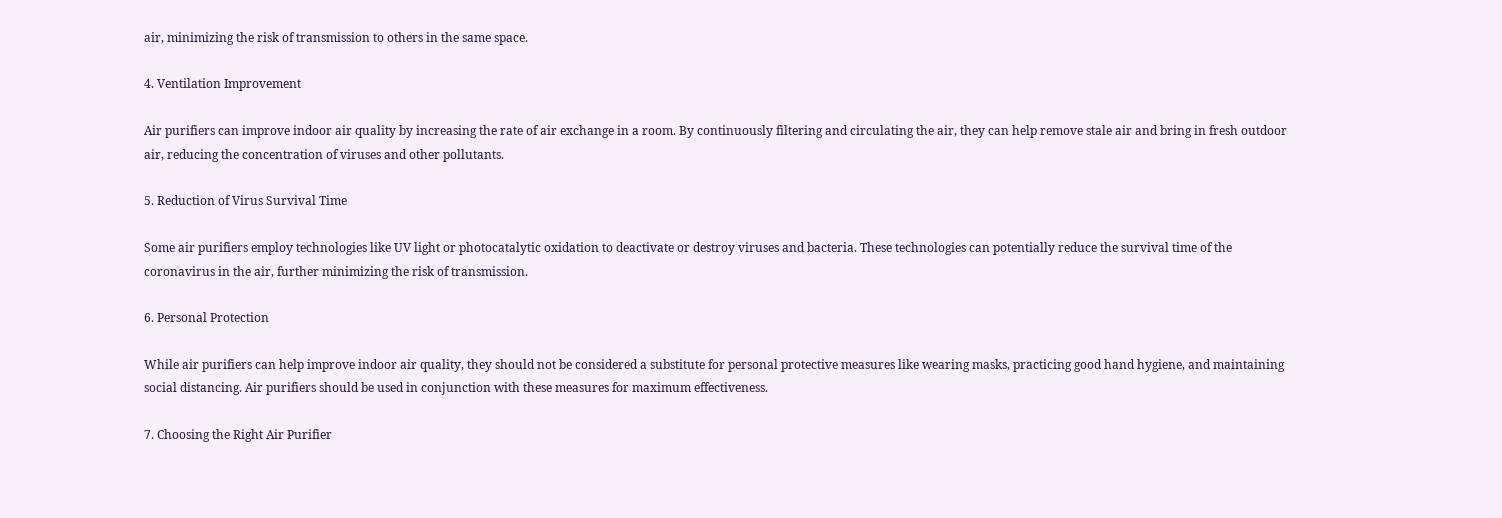air, minimizing the risk of transmission to others in the same space.

4. Ventilation Improvement

Air purifiers can improve indoor air quality by increasing the rate of air exchange in a room. By continuously filtering and circulating the air, they can help remove stale air and bring in fresh outdoor air, reducing the concentration of viruses and other pollutants.

5. Reduction of Virus Survival Time

Some air purifiers employ technologies like UV light or photocatalytic oxidation to deactivate or destroy viruses and bacteria. These technologies can potentially reduce the survival time of the coronavirus in the air, further minimizing the risk of transmission.

6. Personal Protection

While air purifiers can help improve indoor air quality, they should not be considered a substitute for personal protective measures like wearing masks, practicing good hand hygiene, and maintaining social distancing. Air purifiers should be used in conjunction with these measures for maximum effectiveness.

7. Choosing the Right Air Purifier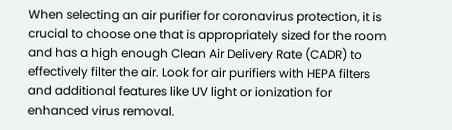When selecting an air purifier for coronavirus protection, it is crucial to choose one that is appropriately sized for the room and has a high enough Clean Air Delivery Rate (CADR) to effectively filter the air. Look for air purifiers with HEPA filters and additional features like UV light or ionization for enhanced virus removal.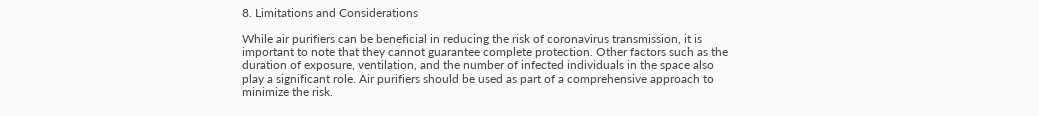8. Limitations and Considerations

While air purifiers can be beneficial in reducing the risk of coronavirus transmission, it is important to note that they cannot guarantee complete protection. Other factors such as the duration of exposure, ventilation, and the number of infected individuals in the space also play a significant role. Air purifiers should be used as part of a comprehensive approach to minimize the risk.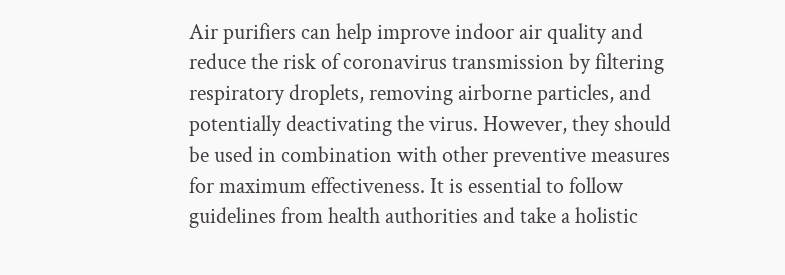Air purifiers can help improve indoor air quality and reduce the risk of coronavirus transmission by filtering respiratory droplets, removing airborne particles, and potentially deactivating the virus. However, they should be used in combination with other preventive measures for maximum effectiveness. It is essential to follow guidelines from health authorities and take a holistic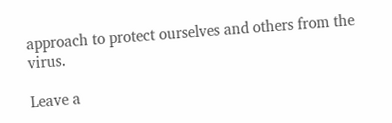approach to protect ourselves and others from the virus.

Leave a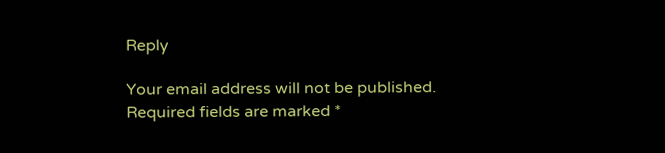Reply

Your email address will not be published. Required fields are marked *